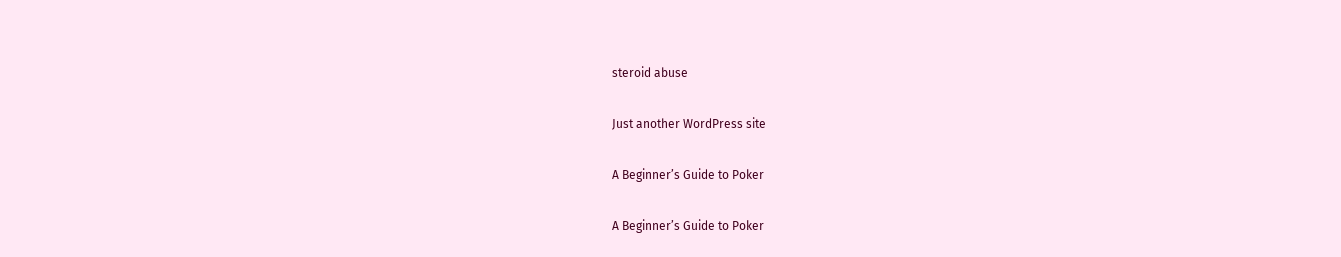steroid abuse

Just another WordPress site

A Beginner’s Guide to Poker

A Beginner’s Guide to Poker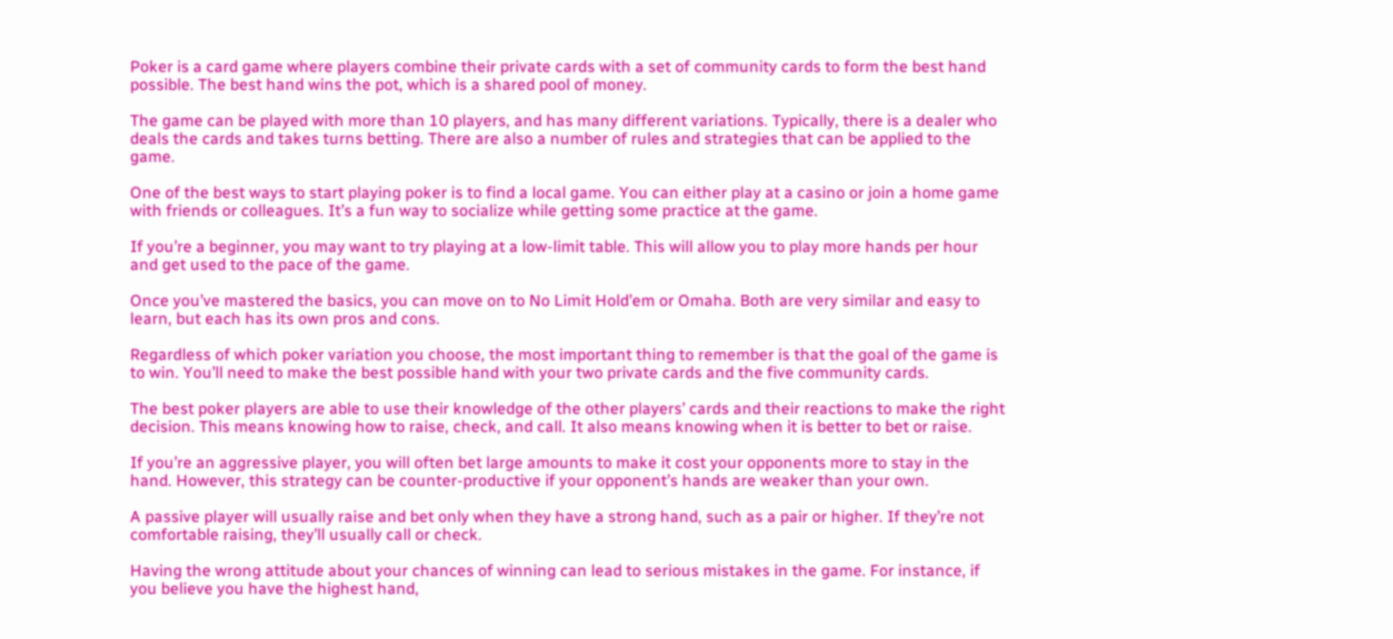Poker is a card game where players combine their private cards with a set of community cards to form the best hand possible. The best hand wins the pot, which is a shared pool of money.

The game can be played with more than 10 players, and has many different variations. Typically, there is a dealer who deals the cards and takes turns betting. There are also a number of rules and strategies that can be applied to the game.

One of the best ways to start playing poker is to find a local game. You can either play at a casino or join a home game with friends or colleagues. It’s a fun way to socialize while getting some practice at the game.

If you’re a beginner, you may want to try playing at a low-limit table. This will allow you to play more hands per hour and get used to the pace of the game.

Once you’ve mastered the basics, you can move on to No Limit Hold’em or Omaha. Both are very similar and easy to learn, but each has its own pros and cons.

Regardless of which poker variation you choose, the most important thing to remember is that the goal of the game is to win. You’ll need to make the best possible hand with your two private cards and the five community cards.

The best poker players are able to use their knowledge of the other players’ cards and their reactions to make the right decision. This means knowing how to raise, check, and call. It also means knowing when it is better to bet or raise.

If you’re an aggressive player, you will often bet large amounts to make it cost your opponents more to stay in the hand. However, this strategy can be counter-productive if your opponent’s hands are weaker than your own.

A passive player will usually raise and bet only when they have a strong hand, such as a pair or higher. If they’re not comfortable raising, they’ll usually call or check.

Having the wrong attitude about your chances of winning can lead to serious mistakes in the game. For instance, if you believe you have the highest hand,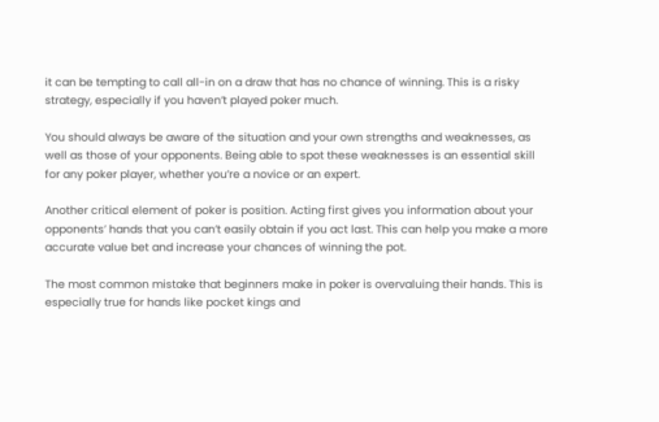it can be tempting to call all-in on a draw that has no chance of winning. This is a risky strategy, especially if you haven’t played poker much.

You should always be aware of the situation and your own strengths and weaknesses, as well as those of your opponents. Being able to spot these weaknesses is an essential skill for any poker player, whether you’re a novice or an expert.

Another critical element of poker is position. Acting first gives you information about your opponents’ hands that you can’t easily obtain if you act last. This can help you make a more accurate value bet and increase your chances of winning the pot.

The most common mistake that beginners make in poker is overvaluing their hands. This is especially true for hands like pocket kings and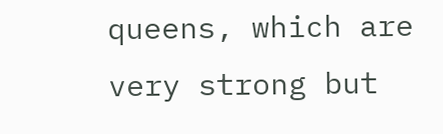queens, which are very strong but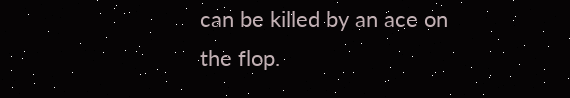can be killed by an ace on the flop.